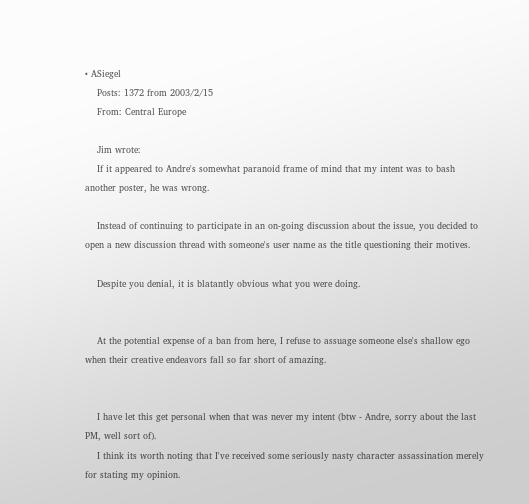• ASiegel
    Posts: 1372 from 2003/2/15
    From: Central Europe

    Jim wrote:
    If it appeared to Andre's somewhat paranoid frame of mind that my intent was to bash another poster, he was wrong.

    Instead of continuing to participate in an on-going discussion about the issue, you decided to open a new discussion thread with someone's user name as the title questioning their motives.

    Despite you denial, it is blatantly obvious what you were doing.


    At the potential expense of a ban from here, I refuse to assuage someone else's shallow ego when their creative endeavors fall so far short of amazing.


    I have let this get personal when that was never my intent (btw - Andre, sorry about the last PM, well sort of).
    I think its worth noting that I've received some seriously nasty character assassination merely for stating my opinion.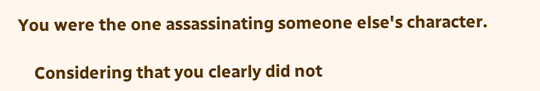You were the one assassinating someone else's character.

    Considering that you clearly did not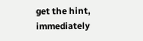get the hint, immediately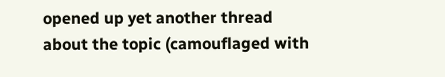opened up yet another thread about the topic (camouflaged with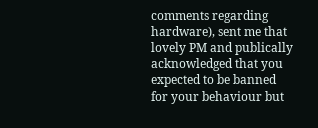comments regarding hardware), sent me that lovely PM and publically acknowledged that you expected to be banned for your behaviour but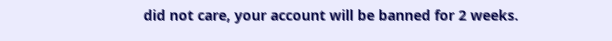did not care, your account will be banned for 2 weeks.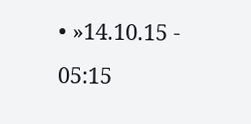• »14.10.15 - 05:15